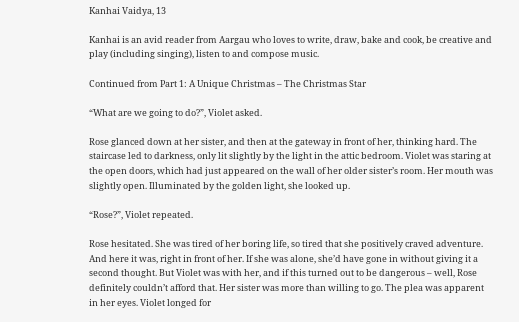Kanhai Vaidya, 13

Kanhai is an avid reader from Aargau who loves to write, draw, bake and cook, be creative and play (including singing), listen to and compose music.

Continued from Part 1: A Unique Christmas – The Christmas Star

“What are we going to do?”, Violet asked.

Rose glanced down at her sister, and then at the gateway in front of her, thinking hard. The staircase led to darkness, only lit slightly by the light in the attic bedroom. Violet was staring at the open doors, which had just appeared on the wall of her older sister’s room. Her mouth was slightly open. Illuminated by the golden light, she looked up.

“Rose?”, Violet repeated.

Rose hesitated. She was tired of her boring life, so tired that she positively craved adventure. And here it was, right in front of her. If she was alone, she’d have gone in without giving it a second thought. But Violet was with her, and if this turned out to be dangerous – well, Rose definitely couldn’t afford that. Her sister was more than willing to go. The plea was apparent in her eyes. Violet longed for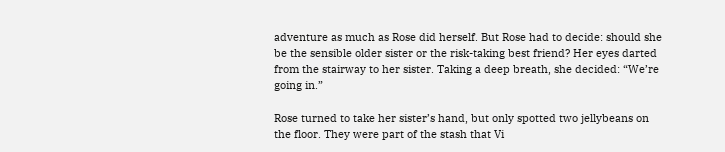adventure as much as Rose did herself. But Rose had to decide: should she be the sensible older sister or the risk-taking best friend? Her eyes darted from the stairway to her sister. Taking a deep breath, she decided: “We’re going in.”

Rose turned to take her sister’s hand, but only spotted two jellybeans on the floor. They were part of the stash that Vi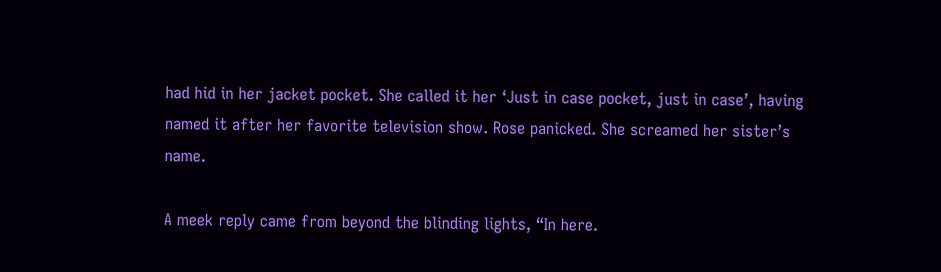had hid in her jacket pocket. She called it her ‘Just in case pocket, just in case’, having named it after her favorite television show. Rose panicked. She screamed her sister’s name.

A meek reply came from beyond the blinding lights, “In here.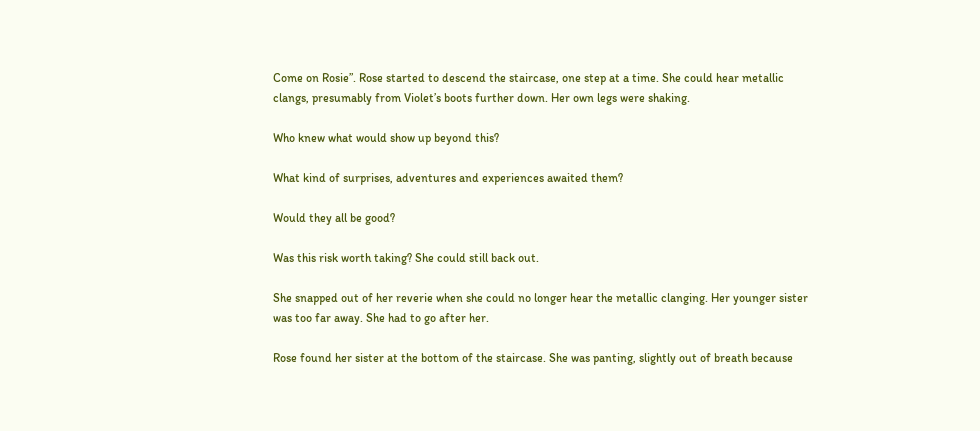Come on Rosie”. Rose started to descend the staircase, one step at a time. She could hear metallic clangs, presumably from Violet’s boots further down. Her own legs were shaking.

Who knew what would show up beyond this?

What kind of surprises, adventures and experiences awaited them?

Would they all be good?

Was this risk worth taking? She could still back out.

She snapped out of her reverie when she could no longer hear the metallic clanging. Her younger sister was too far away. She had to go after her.

Rose found her sister at the bottom of the staircase. She was panting, slightly out of breath because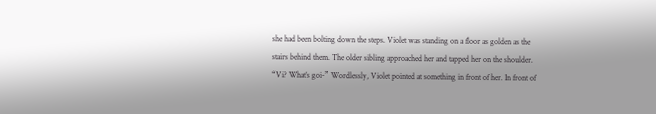she had been bolting down the steps. Violet was standing on a floor as golden as the stairs behind them. The older sibling approached her and tapped her on the shoulder. “Vi? What’s goi-” Wordlessly, Violet pointed at something in front of her. In front of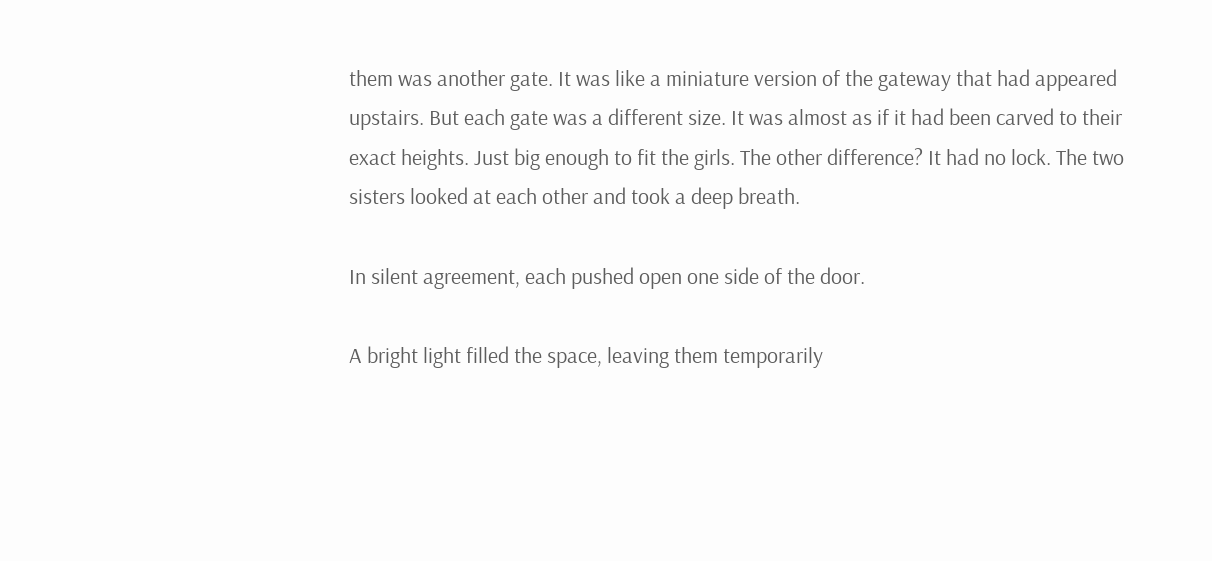them was another gate. It was like a miniature version of the gateway that had appeared upstairs. But each gate was a different size. It was almost as if it had been carved to their exact heights. Just big enough to fit the girls. The other difference? It had no lock. The two sisters looked at each other and took a deep breath.

In silent agreement, each pushed open one side of the door.

A bright light filled the space, leaving them temporarily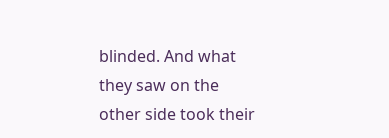blinded. And what they saw on the other side took their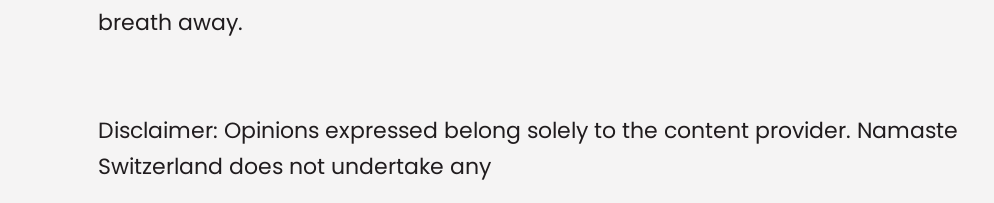breath away.


Disclaimer: Opinions expressed belong solely to the content provider. Namaste Switzerland does not undertake any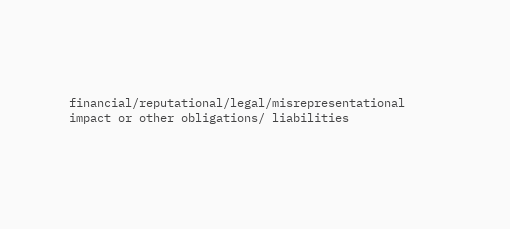financial/reputational/legal/misrepresentational impact or other obligations/ liabilities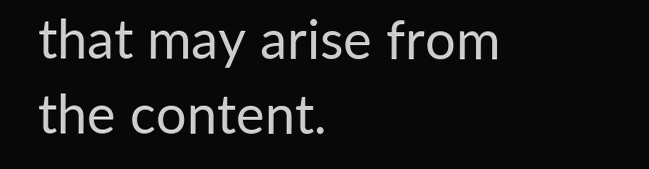that may arise from the content.